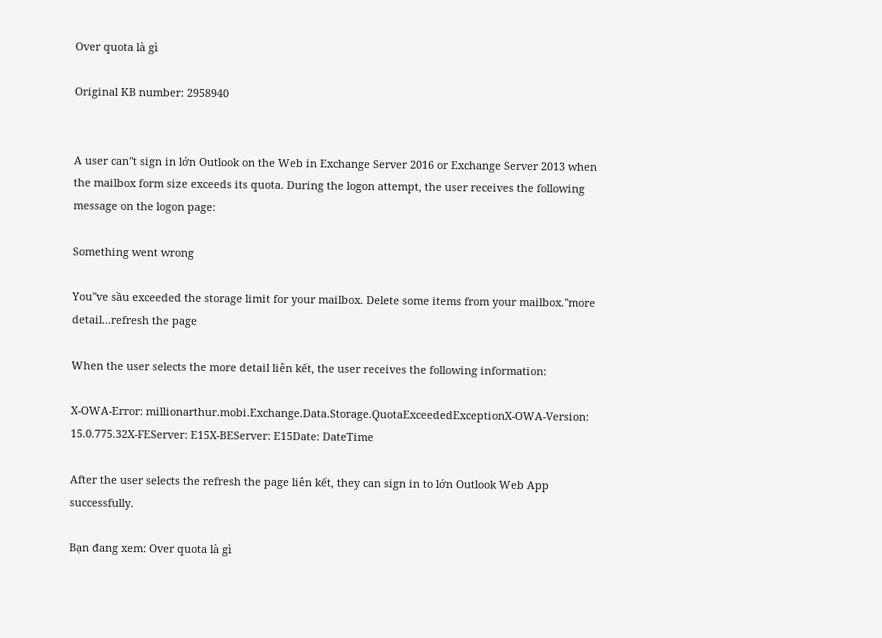Over quota là gì

Original KB number: 2958940


A user can"t sign in lớn Outlook on the Web in Exchange Server 2016 or Exchange Server 2013 when the mailbox form size exceeds its quota. During the logon attempt, the user receives the following message on the logon page:

Something went wrong

You"ve sầu exceeded the storage limit for your mailbox. Delete some items from your mailbox."more detail...refresh the page

When the user selects the more detail liên kết, the user receives the following information:

X-OWA-Error: millionarthur.mobi.Exchange.Data.Storage.QuotaExceededExceptionX-OWA-Version: 15.0.775.32X-FEServer: E15X-BEServer: E15Date: DateTime

After the user selects the refresh the page liên kết, they can sign in to lớn Outlook Web App successfully.

Bạn đang xem: Over quota là gì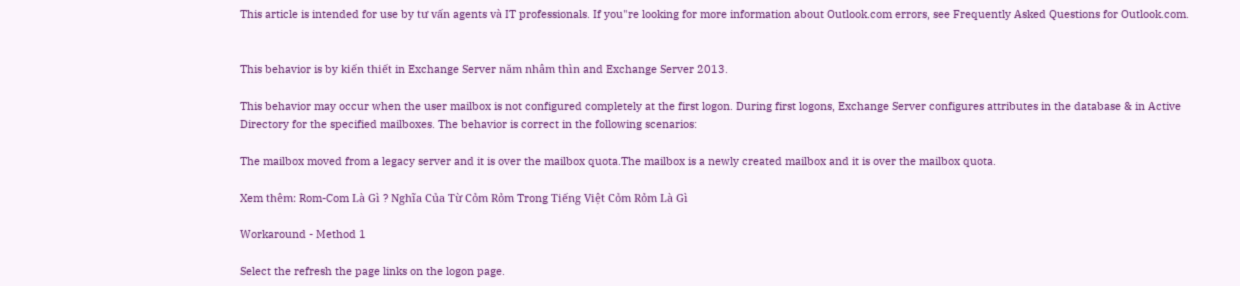This article is intended for use by tư vấn agents và IT professionals. If you"re looking for more information about Outlook.com errors, see Frequently Asked Questions for Outlook.com.


This behavior is by kiến thiết in Exchange Server năm nhâm thìn and Exchange Server 2013.

This behavior may occur when the user mailbox is not configured completely at the first logon. During first logons, Exchange Server configures attributes in the database & in Active Directory for the specified mailboxes. The behavior is correct in the following scenarios:

The mailbox moved from a legacy server and it is over the mailbox quota.The mailbox is a newly created mailbox and it is over the mailbox quota.

Xem thêm: Rom-Com Là Gì ? Nghĩa Của Từ Cỏm Rỏm Trong Tiếng Việt Cỏm Rỏm Là Gì

Workaround - Method 1

Select the refresh the page links on the logon page.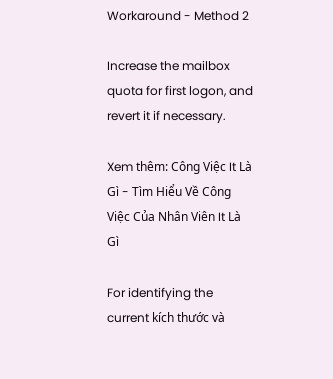Workaround - Method 2

Increase the mailbox quota for first logon, and revert it if necessary.

Xem thêm: Công Việc It Là Gì - Tìm Hiểu Về Công Việc Của Nhân Viên It Là Gì

For identifying the current kích thước và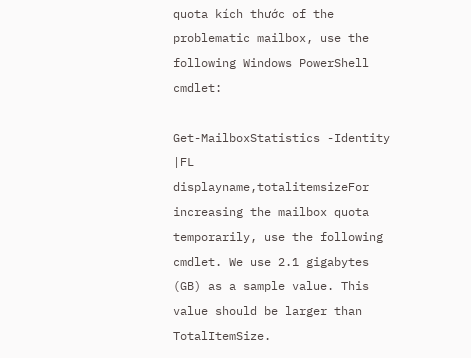quota kích thước of the problematic mailbox, use the following Windows PowerShell cmdlet:

Get-MailboxStatistics -Identity |FL displayname,totalitemsizeFor increasing the mailbox quota temporarily, use the following cmdlet. We use 2.1 gigabytes (GB) as a sample value. This value should be larger than TotalItemSize.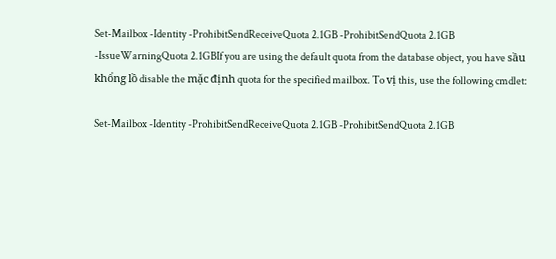Set-Mailbox -Identity -ProhibitSendReceiveQuota 2.1GB -ProhibitSendQuota 2.1GB -IssueWarningQuota 2.1GBIf you are using the default quota from the database object, you have sầu khổng lồ disable the mặc định quota for the specified mailbox. To vị this, use the following cmdlet:

Set-Mailbox -Identity -ProhibitSendReceiveQuota 2.1GB -ProhibitSendQuota 2.1GB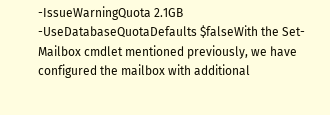-IssueWarningQuota 2.1GB -UseDatabaseQuotaDefaults $falseWith the Set-Mailbox cmdlet mentioned previously, we have configured the mailbox with additional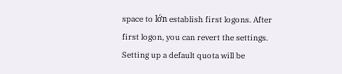space to lớn establish first logons. After first logon, you can revert the settings. Setting up a default quota will be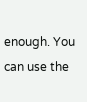enough. You can use the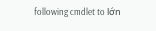following cmdlet to lớn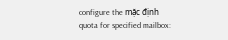configure the mặc định quota for specified mailbox: